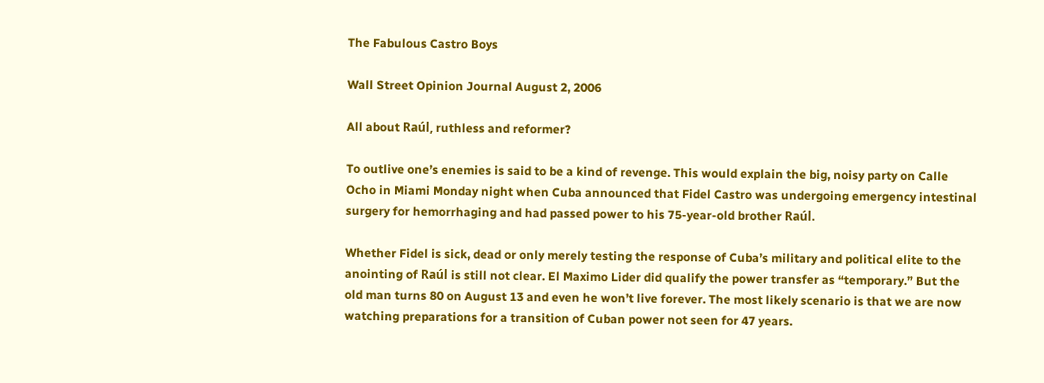The Fabulous Castro Boys

Wall Street Opinion Journal August 2, 2006

All about Raúl, ruthless and reformer?

To outlive one’s enemies is said to be a kind of revenge. This would explain the big, noisy party on Calle Ocho in Miami Monday night when Cuba announced that Fidel Castro was undergoing emergency intestinal surgery for hemorrhaging and had passed power to his 75-year-old brother Raúl.

Whether Fidel is sick, dead or only merely testing the response of Cuba’s military and political elite to the anointing of Raúl is still not clear. El Maximo Lider did qualify the power transfer as “temporary.” But the old man turns 80 on August 13 and even he won’t live forever. The most likely scenario is that we are now watching preparations for a transition of Cuban power not seen for 47 years.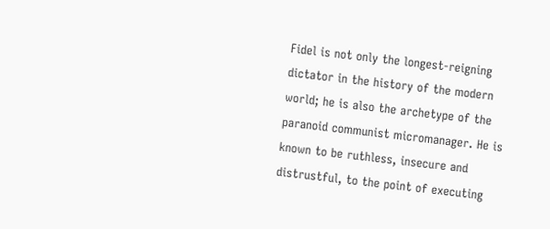Fidel is not only the longest-reigning dictator in the history of the modern world; he is also the archetype of the paranoid communist micromanager. He is known to be ruthless, insecure and distrustful, to the point of executing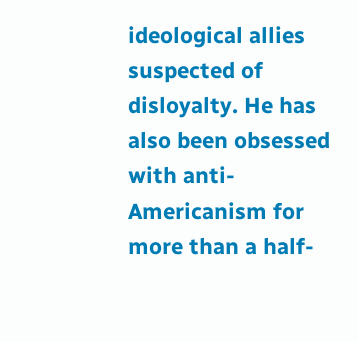ideological allies suspected of disloyalty. He has also been obsessed with anti-Americanism for more than a half-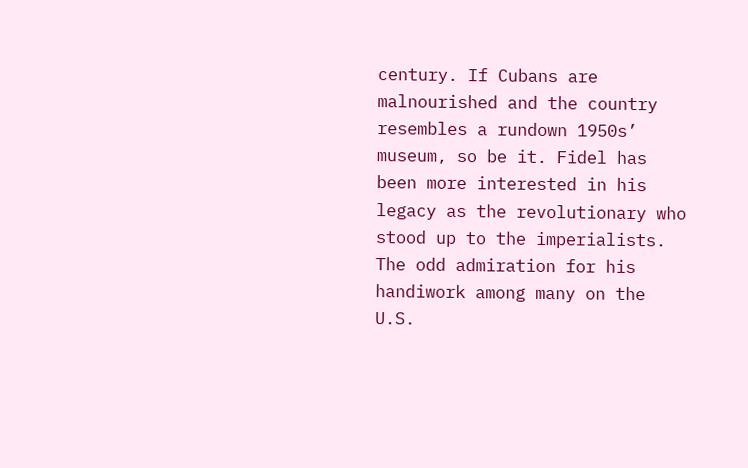century. If Cubans are malnourished and the country resembles a rundown 1950s’ museum, so be it. Fidel has been more interested in his legacy as the revolutionary who stood up to the imperialists. The odd admiration for his handiwork among many on the U.S.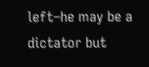left–he may be a dictator but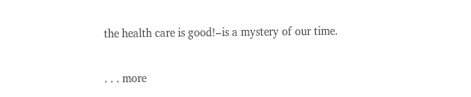the health care is good!–is a mystery of our time.

. . . more